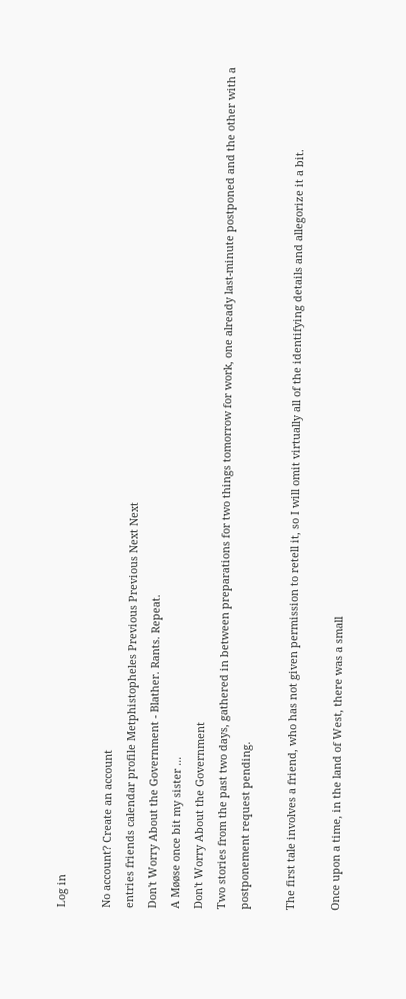Log in

No account? Create an account
entries friends calendar profile Metphistopheles Previous Previous Next Next
Don't Worry About the Government - Blather. Rants. Repeat.
A Møøse once bit my sister ...
Don't Worry About the Government
Two stories from the past two days, gathered in between preparations for two things tomorrow for work, one already last-minute postponed and the other with a postponement request pending.

The first tale involves a friend, who has not given permission to retell it, so I will omit virtually all of the identifying details and allegorize it a bit.

Once upon a time, in the land of West, there was a small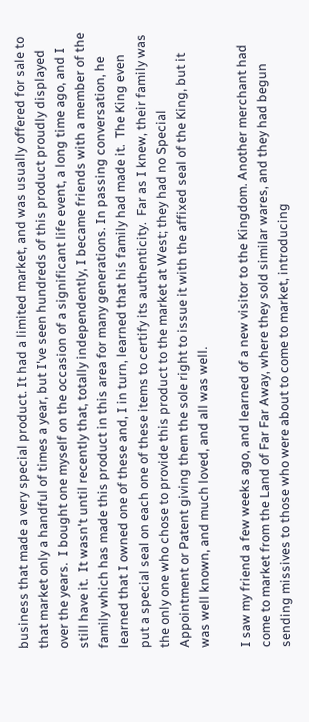business that made a very special product. It had a limited market, and was usually offered for sale to that market only a handful of times a year, but I've seen hundreds of this product proudly displayed over the years.  I bought one myself on the occasion of a significant life event, a long time ago, and I still have it.  It wasn't until recently that, totally independently, I became friends with a member of the family which has made this product in this area for many generations. In passing conversation, he learned that I owned one of these and, I in turn, learned that his family had made it.  The King even put a special seal on each one of these items to certify its authenticity.  Far as I knew, their family was the only one who chose to provide this product to the market at West; they had no Special Appointment or Patent giving them the sole right to issue it with the affixed seal of the King, but it was well known, and much loved, and all was well.

I saw my friend a few weeks ago, and learned of a new visitor to the Kingdom. Another merchant had come to market from the Land of Far Far Away, where they sold similar wares, and they had begun sending missives to those who were about to come to market, introducing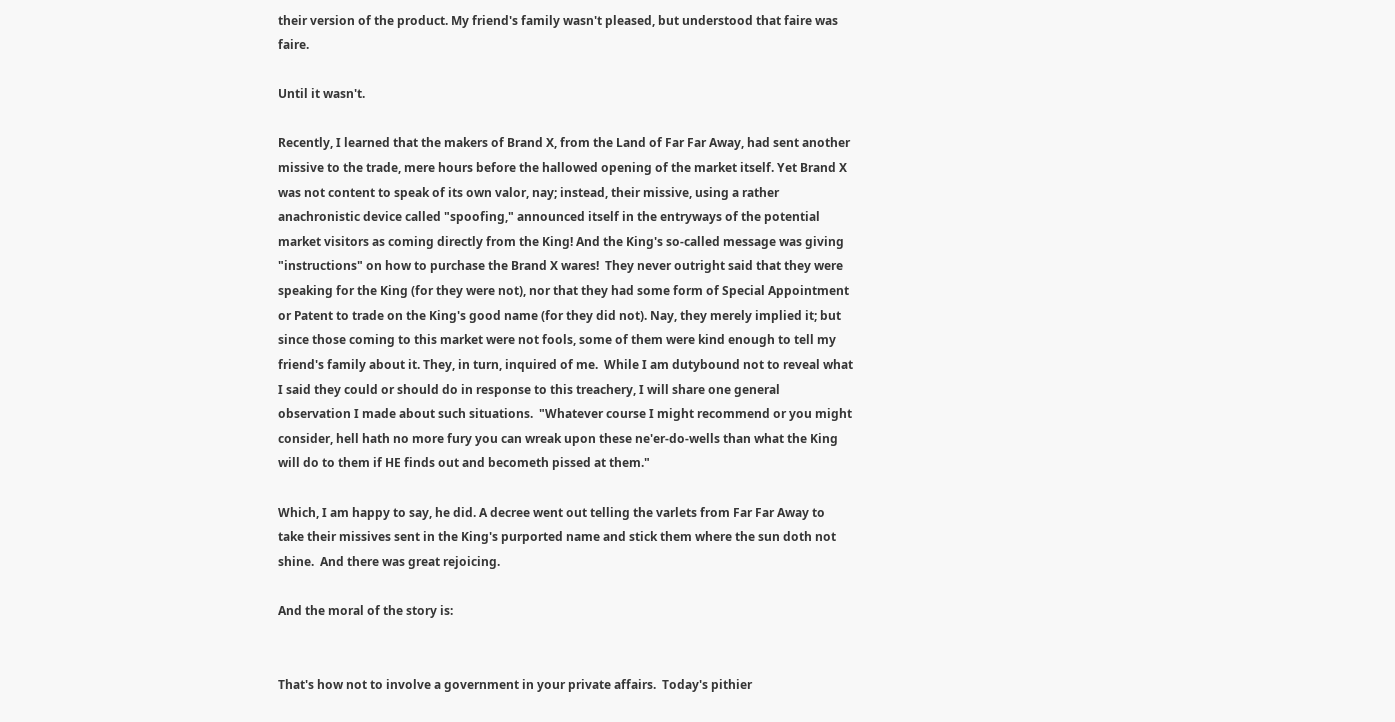their version of the product. My friend's family wasn't pleased, but understood that faire was faire.

Until it wasn't.

Recently, I learned that the makers of Brand X, from the Land of Far Far Away, had sent another missive to the trade, mere hours before the hallowed opening of the market itself. Yet Brand X was not content to speak of its own valor, nay; instead, their missive, using a rather anachronistic device called "spoofing," announced itself in the entryways of the potential market visitors as coming directly from the King! And the King's so-called message was giving "instructions" on how to purchase the Brand X wares!  They never outright said that they were speaking for the King (for they were not), nor that they had some form of Special Appointment or Patent to trade on the King's good name (for they did not). Nay, they merely implied it; but since those coming to this market were not fools, some of them were kind enough to tell my friend's family about it. They, in turn, inquired of me.  While I am dutybound not to reveal what I said they could or should do in response to this treachery, I will share one general observation I made about such situations.  "Whatever course I might recommend or you might consider, hell hath no more fury you can wreak upon these ne'er-do-wells than what the King will do to them if HE finds out and becometh pissed at them."

Which, I am happy to say, he did. A decree went out telling the varlets from Far Far Away to take their missives sent in the King's purported name and stick them where the sun doth not shine.  And there was great rejoicing.

And the moral of the story is:


That's how not to involve a government in your private affairs.  Today's pithier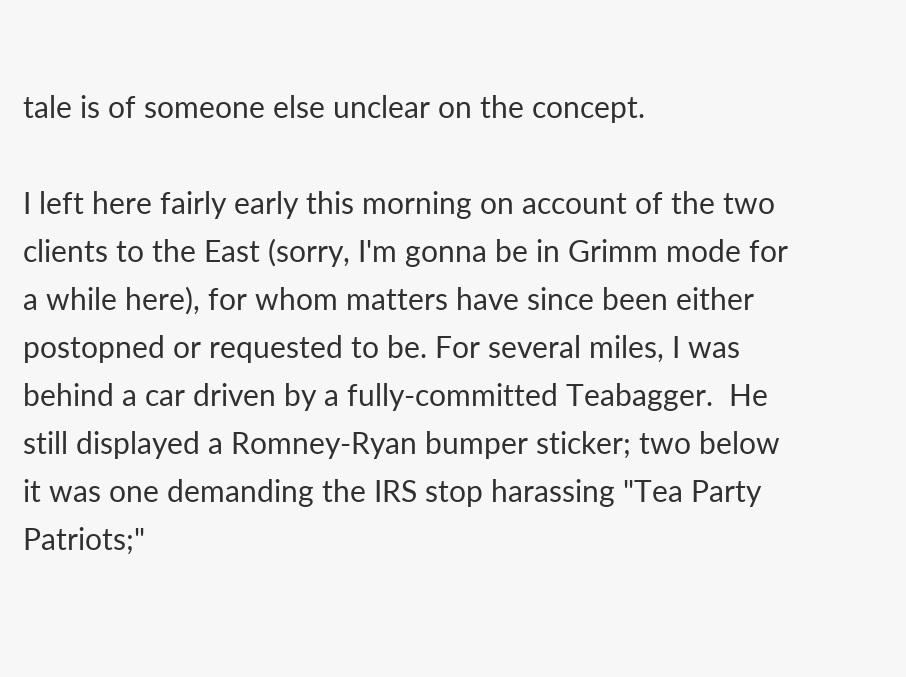tale is of someone else unclear on the concept.

I left here fairly early this morning on account of the two clients to the East (sorry, I'm gonna be in Grimm mode for a while here), for whom matters have since been either postopned or requested to be. For several miles, I was behind a car driven by a fully-committed Teabagger.  He still displayed a Romney-Ryan bumper sticker; two below it was one demanding the IRS stop harassing "Tea Party Patriots;"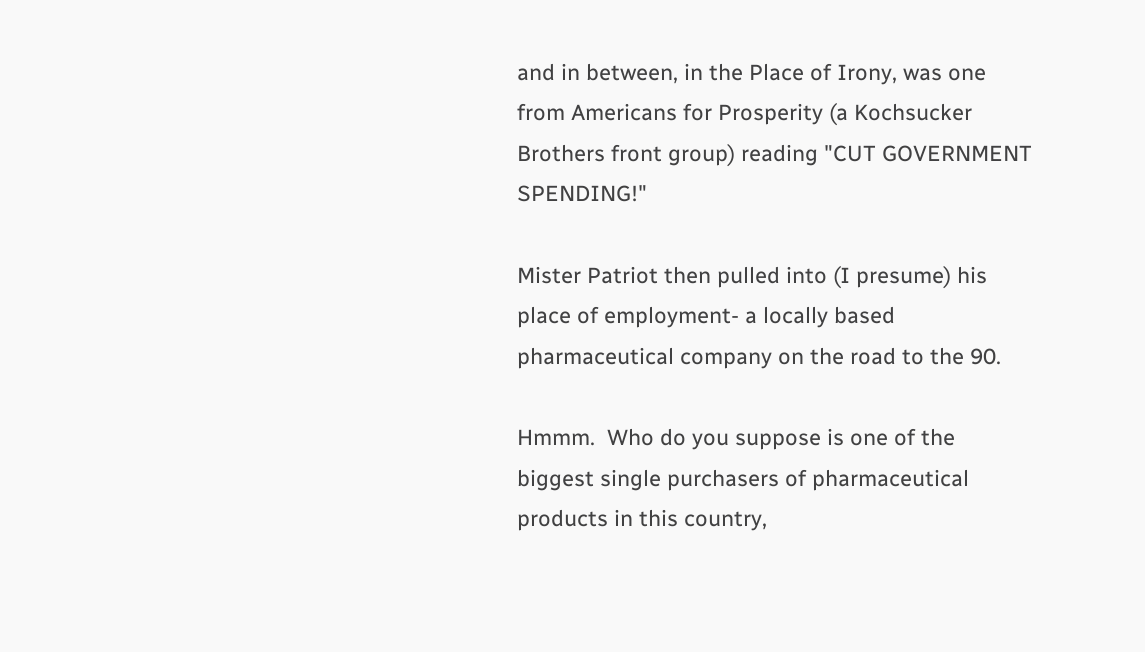and in between, in the Place of Irony, was one from Americans for Prosperity (a Kochsucker Brothers front group) reading "CUT GOVERNMENT SPENDING!"

Mister Patriot then pulled into (I presume) his place of employment- a locally based pharmaceutical company on the road to the 90.

Hmmm.  Who do you suppose is one of the biggest single purchasers of pharmaceutical products in this country,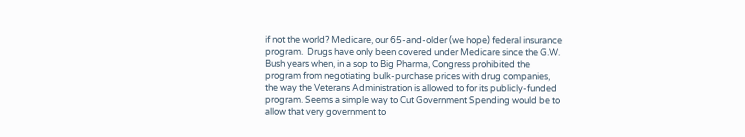if not the world? Medicare, our 65-and-older (we hope) federal insurance program.  Drugs have only been covered under Medicare since the G.W. Bush years when, in a sop to Big Pharma, Congress prohibited the program from negotiating bulk-purchase prices with drug companies, the way the Veterans Administration is allowed to for its publicly-funded program. Seems a simple way to Cut Government Spending would be to allow that very government to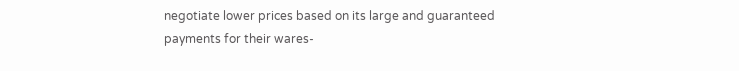negotiate lower prices based on its large and guaranteed payments for their wares-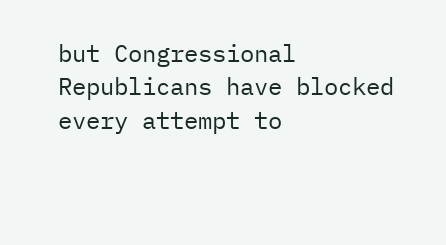but Congressional Republicans have blocked every attempt to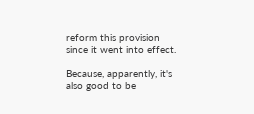reform this provision since it went into effect.

Because, apparently, it's also good to be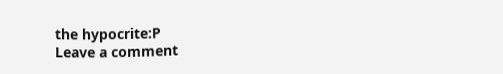the hypocrite:P
Leave a comment